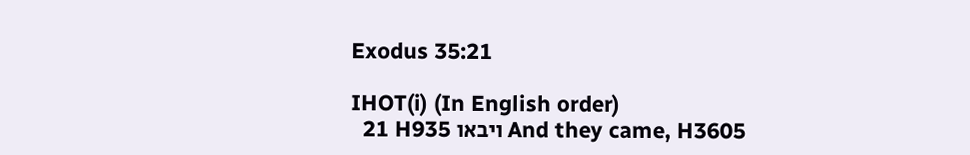Exodus 35:21

IHOT(i) (In English order)
  21 H935 ויבאו And they came, H3605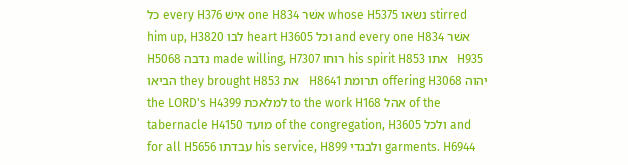כל every H376 אישׁ one H834 אשׁר whose H5375 נשׂאו stirred him up, H3820 לבו heart H3605 וכל and every one H834 אשׁר   H5068 נדבה made willing, H7307 רוחו his spirit H853 אתו   H935 הביאו they brought H853 את   H8641 תרומת offering H3068 יהוה the LORD's H4399 למלאכת to the work H168 אהל of the tabernacle H4150 מועד of the congregation, H3605 ולכל and for all H5656 עבדתו his service, H899 ולבגדי garments. H6944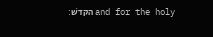הקדשׁ׃ and for the holy